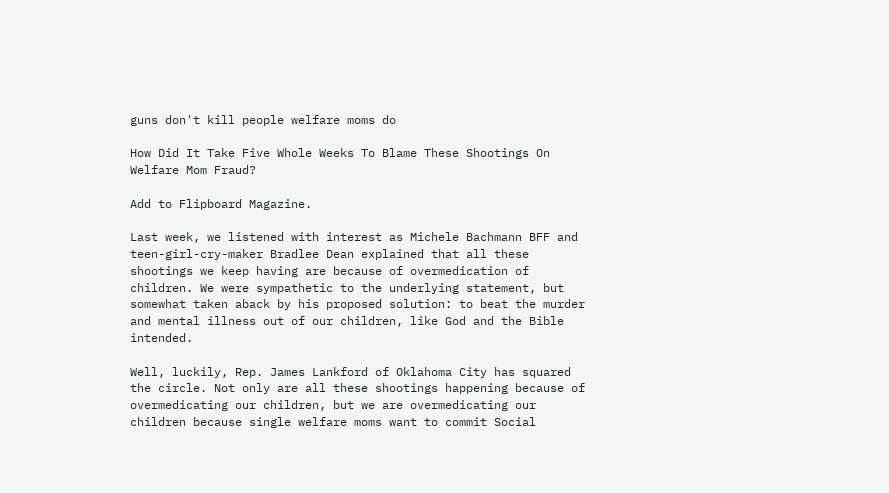guns don't kill people welfare moms do

How Did It Take Five Whole Weeks To Blame These Shootings On Welfare Mom Fraud?

Add to Flipboard Magazine.

Last week, we listened with interest as Michele Bachmann BFF and teen-girl-cry-maker Bradlee Dean explained that all these shootings we keep having are because of overmedication of children. We were sympathetic to the underlying statement, but somewhat taken aback by his proposed solution: to beat the murder and mental illness out of our children, like God and the Bible intended.

Well, luckily, Rep. James Lankford of Oklahoma City has squared the circle. Not only are all these shootings happening because of overmedicating our children, but we are overmedicating our children because single welfare moms want to commit Social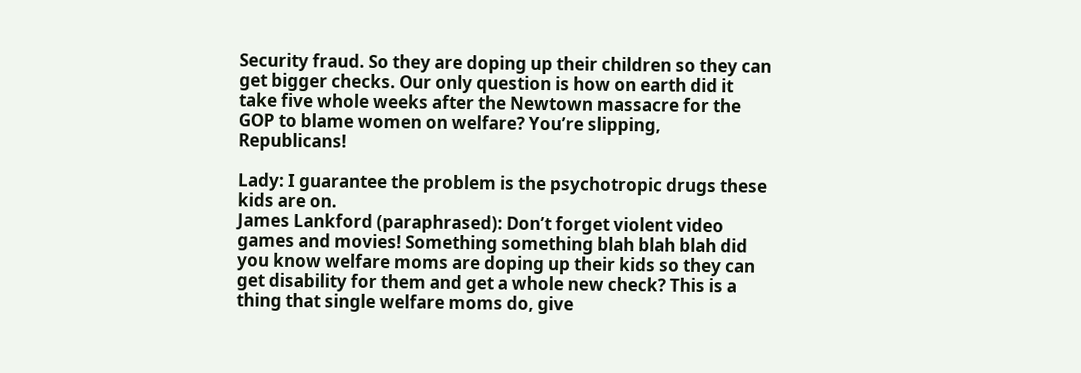Security fraud. So they are doping up their children so they can get bigger checks. Our only question is how on earth did it take five whole weeks after the Newtown massacre for the GOP to blame women on welfare? You’re slipping, Republicans!

Lady: I guarantee the problem is the psychotropic drugs these kids are on.
James Lankford (paraphrased): Don’t forget violent video games and movies! Something something blah blah blah did you know welfare moms are doping up their kids so they can get disability for them and get a whole new check? This is a thing that single welfare moms do, give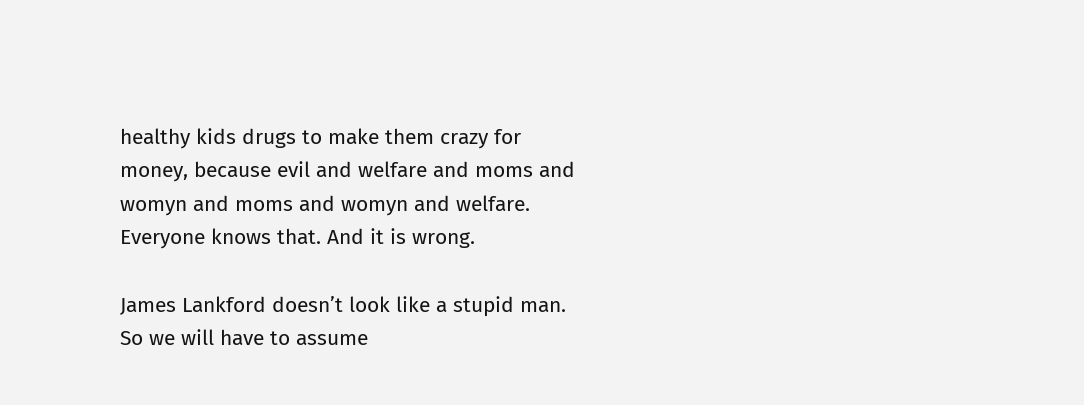healthy kids drugs to make them crazy for money, because evil and welfare and moms and womyn and moms and womyn and welfare. Everyone knows that. And it is wrong.

James Lankford doesn’t look like a stupid man. So we will have to assume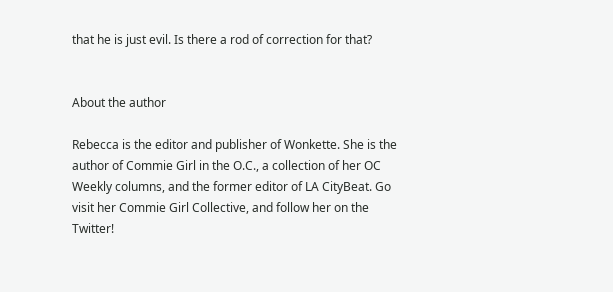that he is just evil. Is there a rod of correction for that?


About the author

Rebecca is the editor and publisher of Wonkette. She is the author of Commie Girl in the O.C., a collection of her OC Weekly columns, and the former editor of LA CityBeat. Go visit her Commie Girl Collective, and follow her on the Twitter!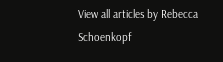View all articles by Rebecca Schoenkopf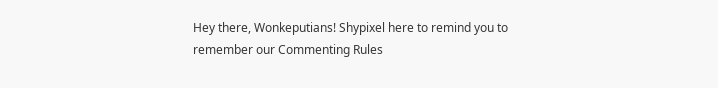Hey there, Wonkeputians! Shypixel here to remind you to remember our Commenting Rules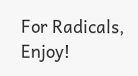For Radicals, Enjoy!